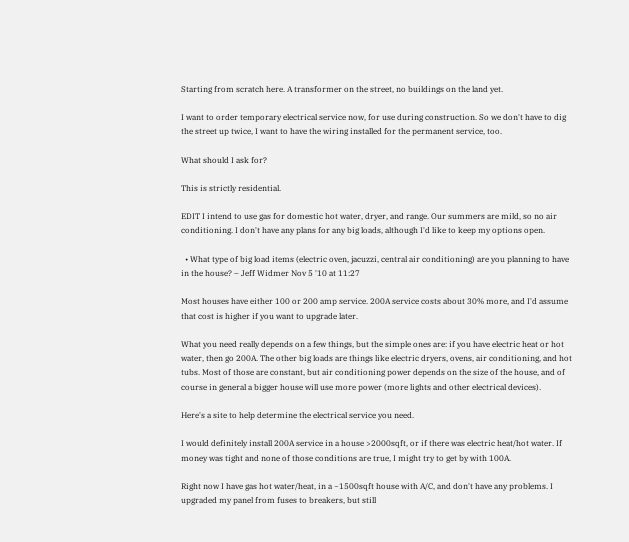Starting from scratch here. A transformer on the street, no buildings on the land yet.

I want to order temporary electrical service now, for use during construction. So we don't have to dig the street up twice, I want to have the wiring installed for the permanent service, too.

What should I ask for?

This is strictly residential.

EDIT I intend to use gas for domestic hot water, dryer, and range. Our summers are mild, so no air conditioning. I don't have any plans for any big loads, although I'd like to keep my options open.

  • What type of big load items (electric oven, jacuzzi, central air conditioning) are you planning to have in the house? – Jeff Widmer Nov 5 '10 at 11:27

Most houses have either 100 or 200 amp service. 200A service costs about 30% more, and I'd assume that cost is higher if you want to upgrade later.

What you need really depends on a few things, but the simple ones are: if you have electric heat or hot water, then go 200A. The other big loads are things like electric dryers, ovens, air conditioning, and hot tubs. Most of those are constant, but air conditioning power depends on the size of the house, and of course in general a bigger house will use more power (more lights and other electrical devices).

Here's a site to help determine the electrical service you need.

I would definitely install 200A service in a house >2000sqft, or if there was electric heat/hot water. If money was tight and none of those conditions are true, I might try to get by with 100A.

Right now I have gas hot water/heat, in a ~1500sqft house with A/C, and don't have any problems. I upgraded my panel from fuses to breakers, but still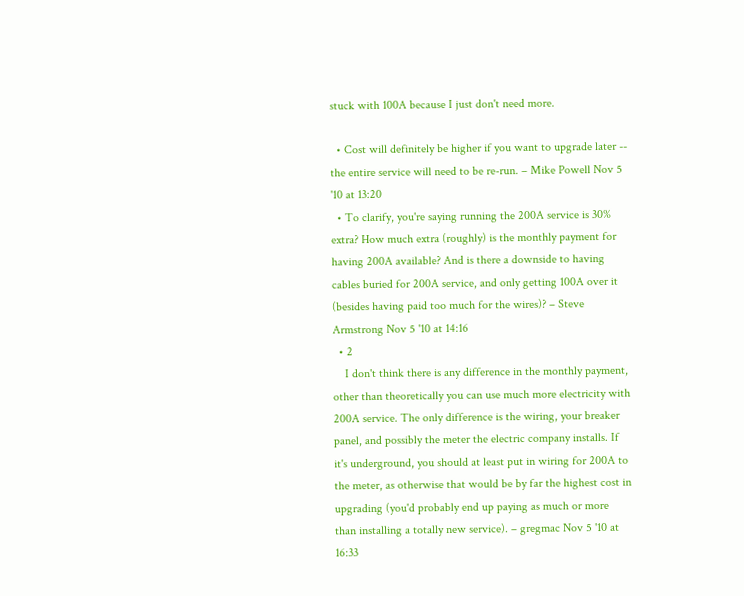stuck with 100A because I just don't need more.

  • Cost will definitely be higher if you want to upgrade later -- the entire service will need to be re-run. – Mike Powell Nov 5 '10 at 13:20
  • To clarify, you're saying running the 200A service is 30% extra? How much extra (roughly) is the monthly payment for having 200A available? And is there a downside to having cables buried for 200A service, and only getting 100A over it (besides having paid too much for the wires)? – Steve Armstrong Nov 5 '10 at 14:16
  • 2
    I don't think there is any difference in the monthly payment, other than theoretically you can use much more electricity with 200A service. The only difference is the wiring, your breaker panel, and possibly the meter the electric company installs. If it's underground, you should at least put in wiring for 200A to the meter, as otherwise that would be by far the highest cost in upgrading (you'd probably end up paying as much or more than installing a totally new service). – gregmac Nov 5 '10 at 16:33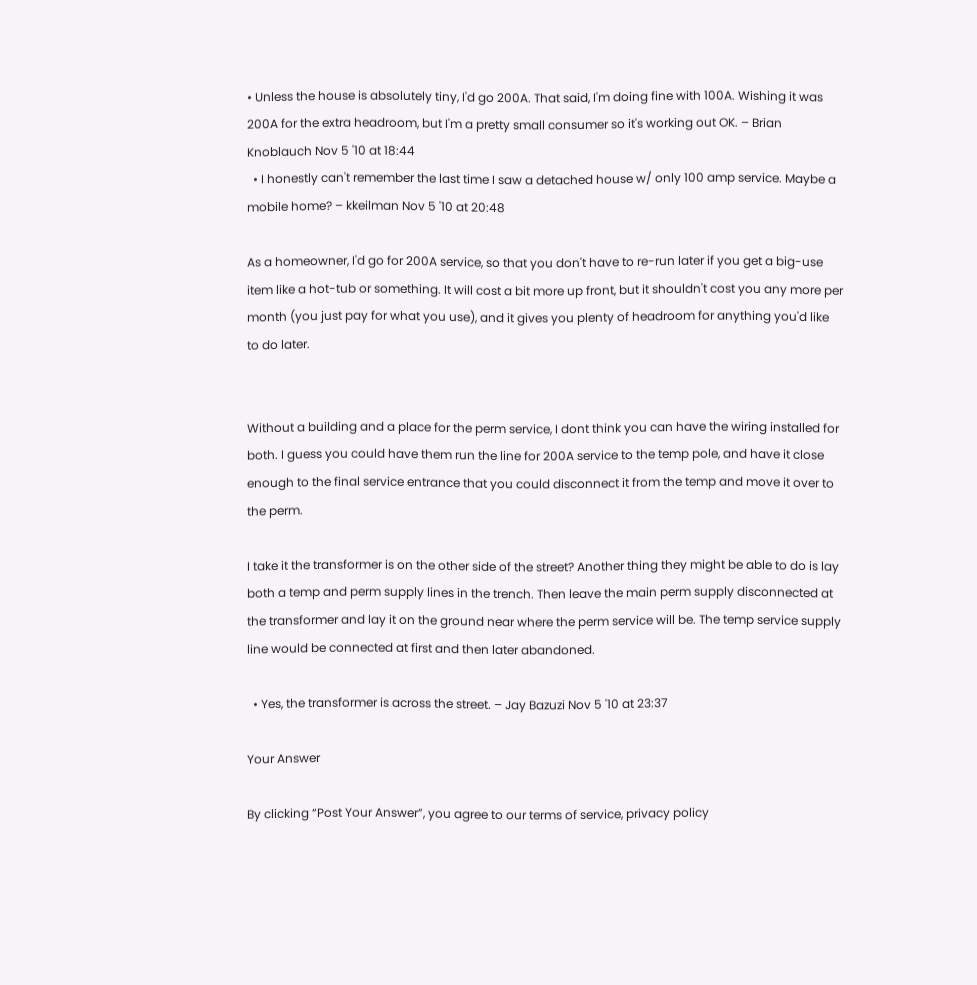• Unless the house is absolutely tiny, I'd go 200A. That said, I'm doing fine with 100A. Wishing it was 200A for the extra headroom, but I'm a pretty small consumer so it's working out OK. – Brian Knoblauch Nov 5 '10 at 18:44
  • I honestly can't remember the last time I saw a detached house w/ only 100 amp service. Maybe a mobile home? – kkeilman Nov 5 '10 at 20:48

As a homeowner, I'd go for 200A service, so that you don't have to re-run later if you get a big-use item like a hot-tub or something. It will cost a bit more up front, but it shouldn't cost you any more per month (you just pay for what you use), and it gives you plenty of headroom for anything you'd like to do later.


Without a building and a place for the perm service, I dont think you can have the wiring installed for both. I guess you could have them run the line for 200A service to the temp pole, and have it close enough to the final service entrance that you could disconnect it from the temp and move it over to the perm.

I take it the transformer is on the other side of the street? Another thing they might be able to do is lay both a temp and perm supply lines in the trench. Then leave the main perm supply disconnected at the transformer and lay it on the ground near where the perm service will be. The temp service supply line would be connected at first and then later abandoned.

  • Yes, the transformer is across the street. – Jay Bazuzi Nov 5 '10 at 23:37

Your Answer

By clicking “Post Your Answer”, you agree to our terms of service, privacy policy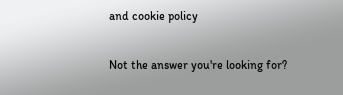and cookie policy

Not the answer you're looking for?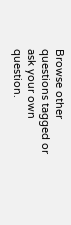Browse other questions tagged or ask your own question.